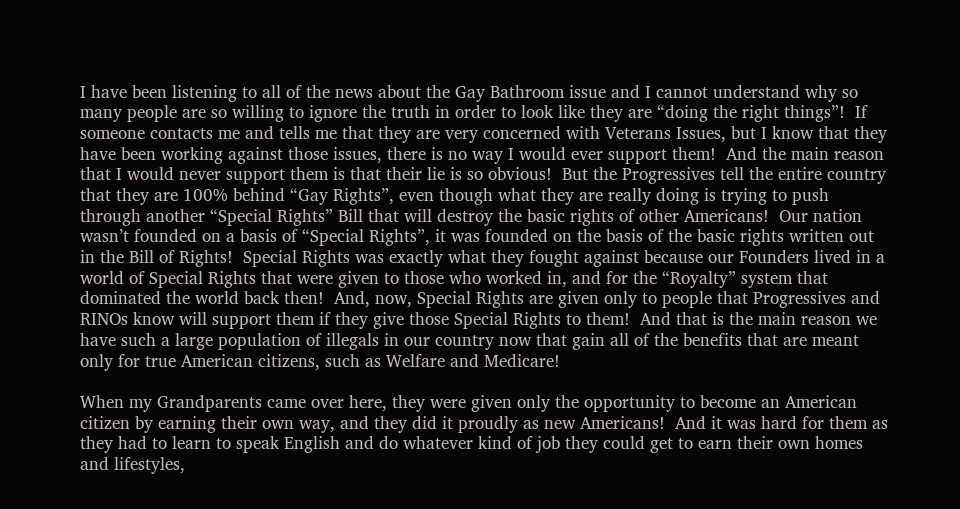I have been listening to all of the news about the Gay Bathroom issue and I cannot understand why so many people are so willing to ignore the truth in order to look like they are “doing the right things”!  If someone contacts me and tells me that they are very concerned with Veterans Issues, but I know that they have been working against those issues, there is no way I would ever support them!  And the main reason that I would never support them is that their lie is so obvious!  But the Progressives tell the entire country that they are 100% behind “Gay Rights”, even though what they are really doing is trying to push through another “Special Rights” Bill that will destroy the basic rights of other Americans!  Our nation wasn’t founded on a basis of “Special Rights”, it was founded on the basis of the basic rights written out in the Bill of Rights!  Special Rights was exactly what they fought against because our Founders lived in a world of Special Rights that were given to those who worked in, and for the “Royalty” system that dominated the world back then!  And, now, Special Rights are given only to people that Progressives and RINOs know will support them if they give those Special Rights to them!  And that is the main reason we have such a large population of illegals in our country now that gain all of the benefits that are meant only for true American citizens, such as Welfare and Medicare!

When my Grandparents came over here, they were given only the opportunity to become an American citizen by earning their own way, and they did it proudly as new Americans!  And it was hard for them as they had to learn to speak English and do whatever kind of job they could get to earn their own homes and lifestyles,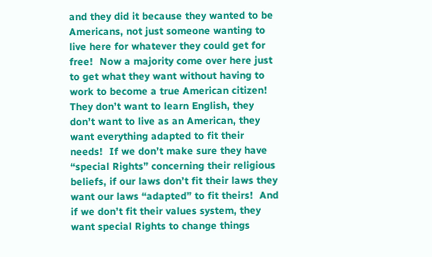and they did it because they wanted to be Americans, not just someone wanting to live here for whatever they could get for free!  Now a majority come over here just to get what they want without having to work to become a true American citizen!  They don’t want to learn English, they don’t want to live as an American, they want everything adapted to fit their needs!  If we don’t make sure they have “special Rights” concerning their religious beliefs, if our laws don’t fit their laws they want our laws “adapted” to fit theirs!  And if we don’t fit their values system, they want special Rights to change things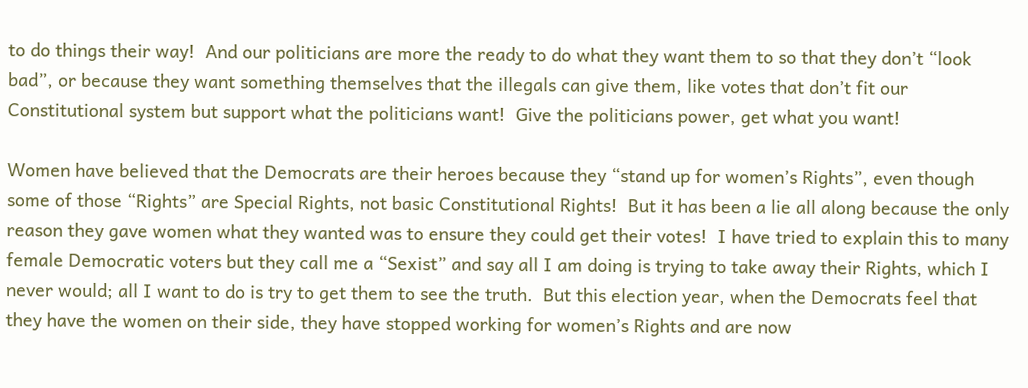to do things their way!  And our politicians are more the ready to do what they want them to so that they don’t “look bad”, or because they want something themselves that the illegals can give them, like votes that don’t fit our Constitutional system but support what the politicians want!  Give the politicians power, get what you want!

Women have believed that the Democrats are their heroes because they “stand up for women’s Rights”, even though some of those “Rights” are Special Rights, not basic Constitutional Rights!  But it has been a lie all along because the only reason they gave women what they wanted was to ensure they could get their votes!  I have tried to explain this to many female Democratic voters but they call me a “Sexist” and say all I am doing is trying to take away their Rights, which I never would; all I want to do is try to get them to see the truth.  But this election year, when the Democrats feel that they have the women on their side, they have stopped working for women’s Rights and are now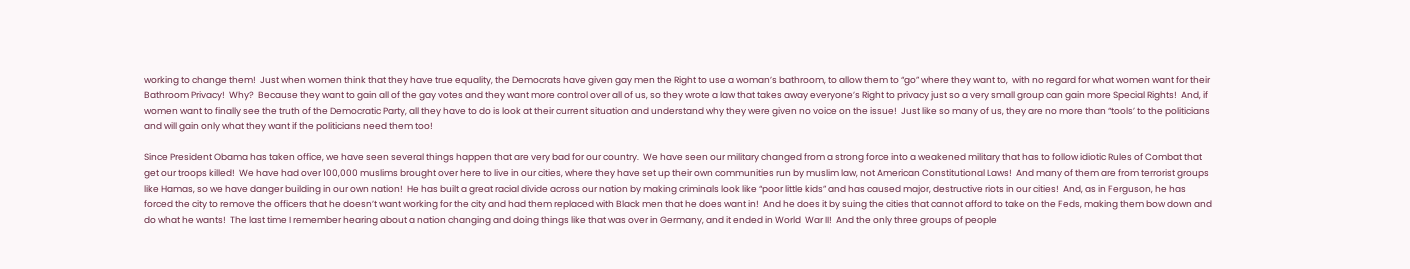working to change them!  Just when women think that they have true equality, the Democrats have given gay men the Right to use a woman’s bathroom, to allow them to “go” where they want to,  with no regard for what women want for their Bathroom Privacy!  Why?  Because they want to gain all of the gay votes and they want more control over all of us, so they wrote a law that takes away everyone’s Right to privacy just so a very small group can gain more Special Rights!  And, if women want to finally see the truth of the Democratic Party, all they have to do is look at their current situation and understand why they were given no voice on the issue!  Just like so many of us, they are no more than “tools’ to the politicians and will gain only what they want if the politicians need them too!

Since President Obama has taken office, we have seen several things happen that are very bad for our country.  We have seen our military changed from a strong force into a weakened military that has to follow idiotic Rules of Combat that get our troops killed!  We have had over 100,000 muslims brought over here to live in our cities, where they have set up their own communities run by muslim law, not American Constitutional Laws!  And many of them are from terrorist groups like Hamas, so we have danger building in our own nation!  He has built a great racial divide across our nation by making criminals look like “poor little kids” and has caused major, destructive riots in our cities!  And, as in Ferguson, he has forced the city to remove the officers that he doesn’t want working for the city and had them replaced with Black men that he does want in!  And he does it by suing the cities that cannot afford to take on the Feds, making them bow down and do what he wants!  The last time I remember hearing about a nation changing and doing things like that was over in Germany, and it ended in World  War II!  And the only three groups of people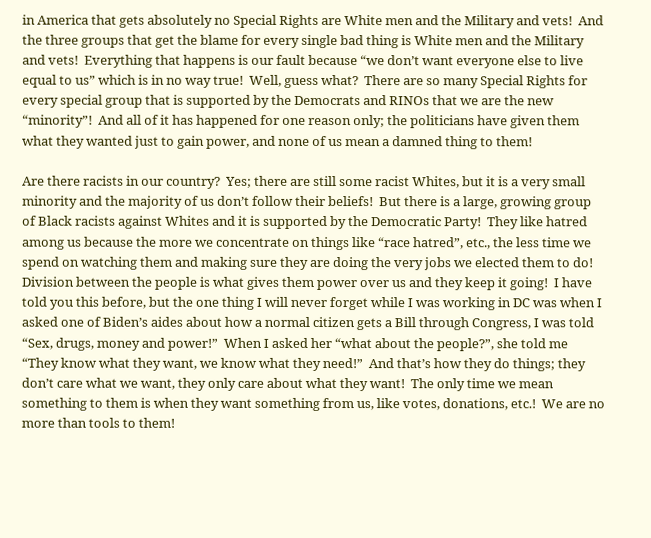in America that gets absolutely no Special Rights are White men and the Military and vets!  And the three groups that get the blame for every single bad thing is White men and the Military and vets!  Everything that happens is our fault because “we don’t want everyone else to live equal to us” which is in no way true!  Well, guess what?  There are so many Special Rights for every special group that is supported by the Democrats and RINOs that we are the new “minority”!  And all of it has happened for one reason only; the politicians have given them what they wanted just to gain power, and none of us mean a damned thing to them!

Are there racists in our country?  Yes; there are still some racist Whites, but it is a very small minority and the majority of us don’t follow their beliefs!  But there is a large, growing group of Black racists against Whites and it is supported by the Democratic Party!  They like hatred among us because the more we concentrate on things like “race hatred”, etc., the less time we spend on watching them and making sure they are doing the very jobs we elected them to do!  Division between the people is what gives them power over us and they keep it going!  I have told you this before, but the one thing I will never forget while I was working in DC was when I asked one of Biden’s aides about how a normal citizen gets a Bill through Congress, I was told “Sex, drugs, money and power!”  When I asked her “what about the people?”, she told me “They know what they want, we know what they need!”  And that’s how they do things; they don’t care what we want, they only care about what they want!  The only time we mean something to them is when they want something from us, like votes, donations, etc.!  We are no more than tools to them!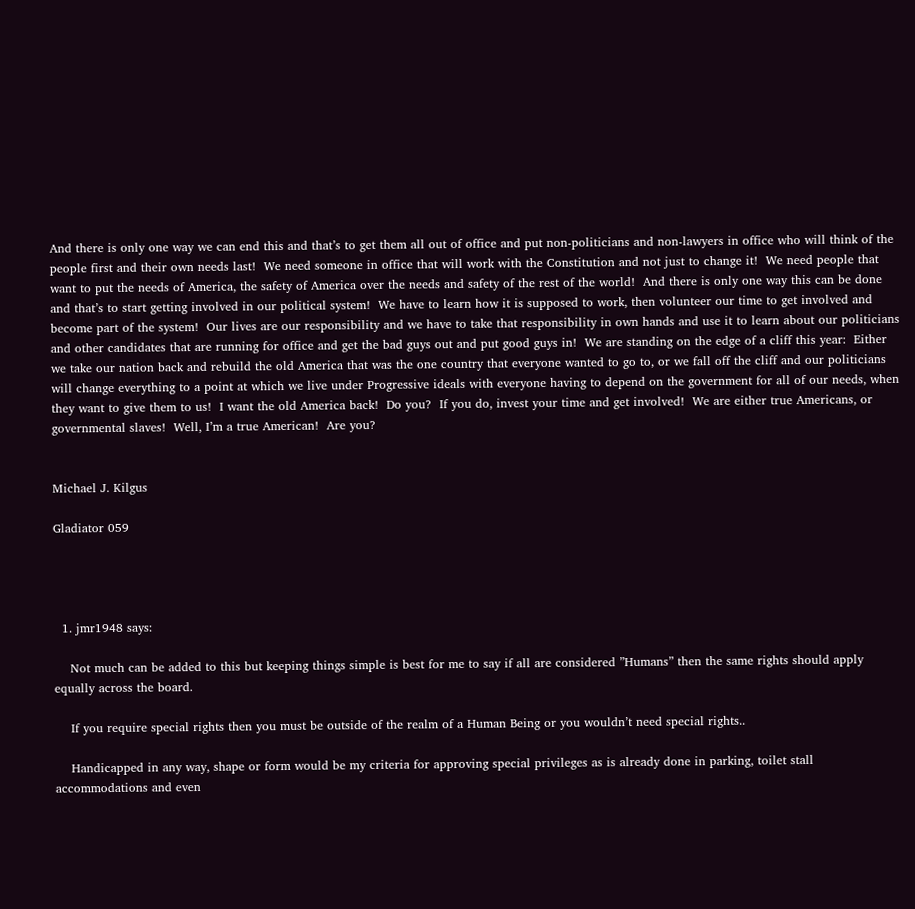And there is only one way we can end this and that’s to get them all out of office and put non-politicians and non-lawyers in office who will think of the people first and their own needs last!  We need someone in office that will work with the Constitution and not just to change it!  We need people that want to put the needs of America, the safety of America over the needs and safety of the rest of the world!  And there is only one way this can be done and that’s to start getting involved in our political system!  We have to learn how it is supposed to work, then volunteer our time to get involved and become part of the system!  Our lives are our responsibility and we have to take that responsibility in own hands and use it to learn about our politicians and other candidates that are running for office and get the bad guys out and put good guys in!  We are standing on the edge of a cliff this year:  Either we take our nation back and rebuild the old America that was the one country that everyone wanted to go to, or we fall off the cliff and our politicians will change everything to a point at which we live under Progressive ideals with everyone having to depend on the government for all of our needs, when they want to give them to us!  I want the old America back!  Do you?  If you do, invest your time and get involved!  We are either true Americans, or governmental slaves!  Well, I’m a true American!  Are you?


Michael J. Kilgus

Gladiator 059




  1. jmr1948 says:

    Not much can be added to this but keeping things simple is best for me to say if all are considered ”Humans” then the same rights should apply equally across the board.

    If you require special rights then you must be outside of the realm of a Human Being or you wouldn’t need special rights..

    Handicapped in any way, shape or form would be my criteria for approving special privileges as is already done in parking, toilet stall accommodations and even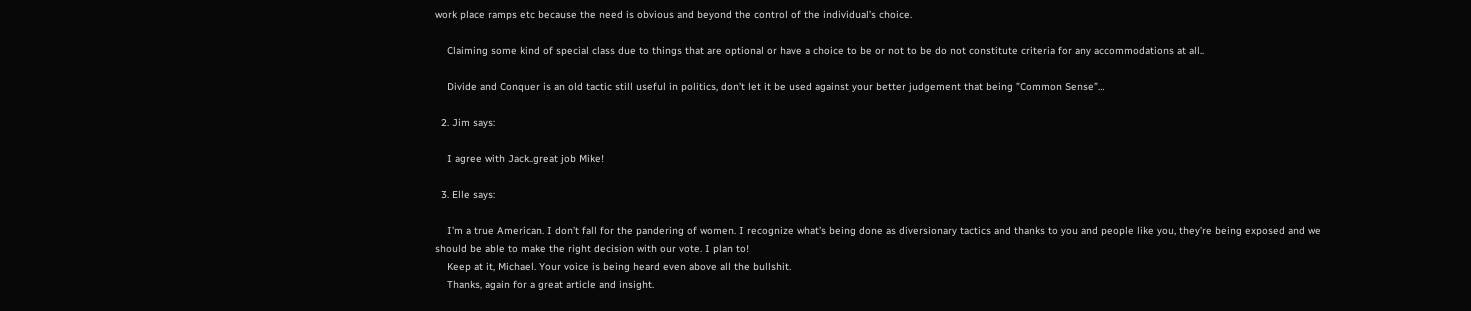work place ramps etc because the need is obvious and beyond the control of the individual’s choice.

    Claiming some kind of special class due to things that are optional or have a choice to be or not to be do not constitute criteria for any accommodations at all..

    Divide and Conquer is an old tactic still useful in politics, don’t let it be used against your better judgement that being ”Common Sense”…

  2. Jim says:

    I agree with Jack..great job Mike!

  3. Elle says:

    I’m a true American. I don’t fall for the pandering of women. I recognize what’s being done as diversionary tactics and thanks to you and people like you, they’re being exposed and we should be able to make the right decision with our vote. I plan to!
    Keep at it, Michael. Your voice is being heard even above all the bullshit.
    Thanks, again for a great article and insight.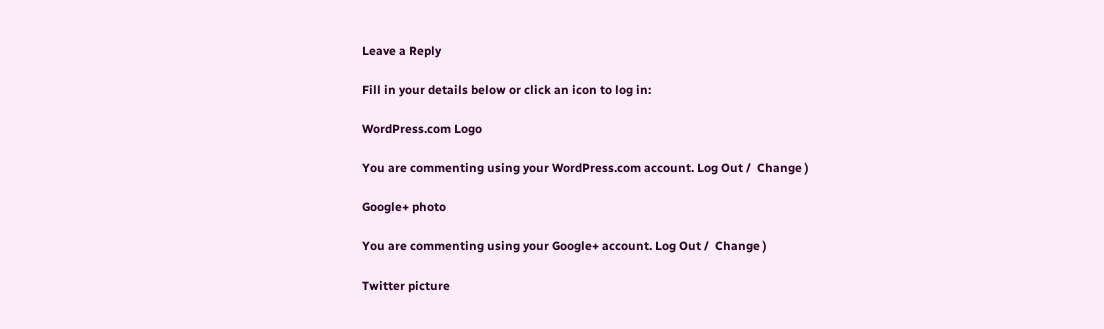Leave a Reply

Fill in your details below or click an icon to log in:

WordPress.com Logo

You are commenting using your WordPress.com account. Log Out /  Change )

Google+ photo

You are commenting using your Google+ account. Log Out /  Change )

Twitter picture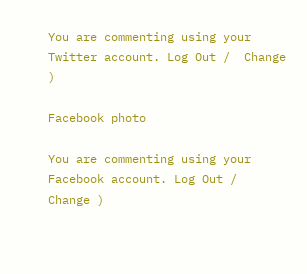You are commenting using your Twitter account. Log Out /  Change )

Facebook photo

You are commenting using your Facebook account. Log Out /  Change )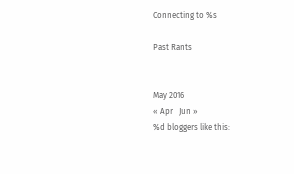Connecting to %s

Past Rants


May 2016
« Apr   Jun »
%d bloggers like this: